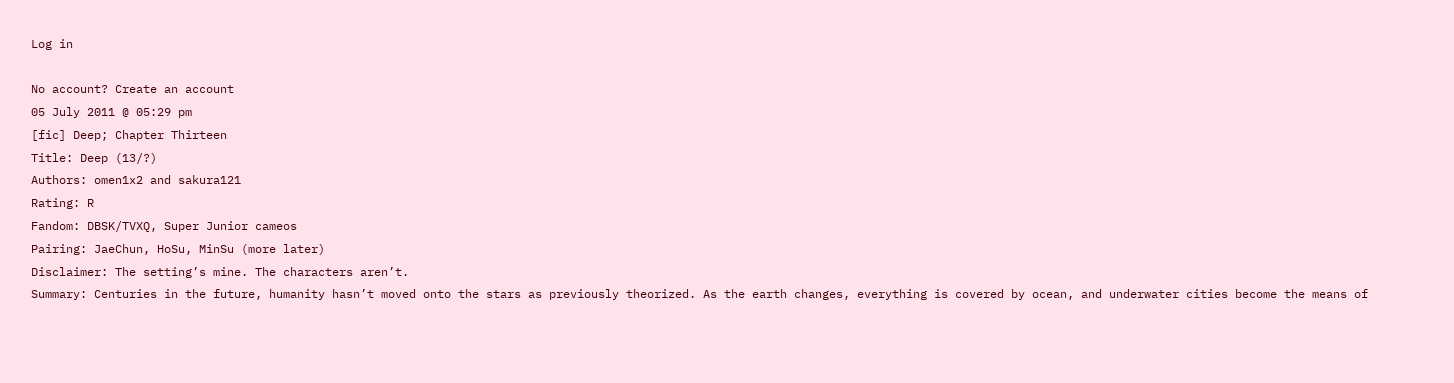Log in

No account? Create an account
05 July 2011 @ 05:29 pm
[fic] Deep; Chapter Thirteen
Title: Deep (13/?)
Authors: omen1x2 and sakura121
Rating: R
Fandom: DBSK/TVXQ, Super Junior cameos
Pairing: JaeChun, HoSu, MinSu (more later)
Disclaimer: The setting’s mine. The characters aren’t.
Summary: Centuries in the future, humanity hasn’t moved onto the stars as previously theorized. As the earth changes, everything is covered by ocean, and underwater cities become the means of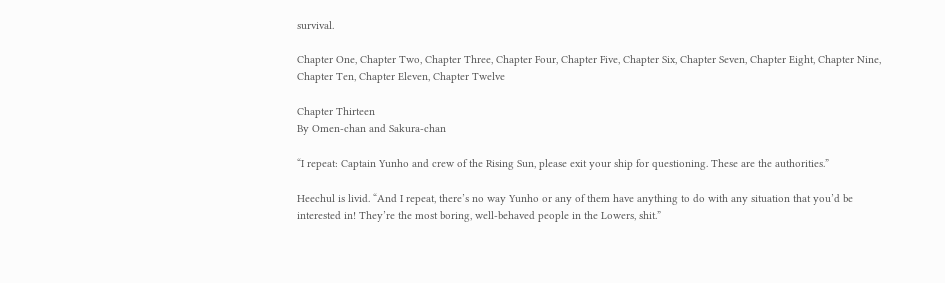survival.

Chapter One, Chapter Two, Chapter Three, Chapter Four, Chapter Five, Chapter Six, Chapter Seven, Chapter Eight, Chapter Nine, Chapter Ten, Chapter Eleven, Chapter Twelve

Chapter Thirteen
By Omen-chan and Sakura-chan

“I repeat: Captain Yunho and crew of the Rising Sun, please exit your ship for questioning. These are the authorities.”

Heechul is livid. “And I repeat, there’s no way Yunho or any of them have anything to do with any situation that you’d be interested in! They’re the most boring, well-behaved people in the Lowers, shit.”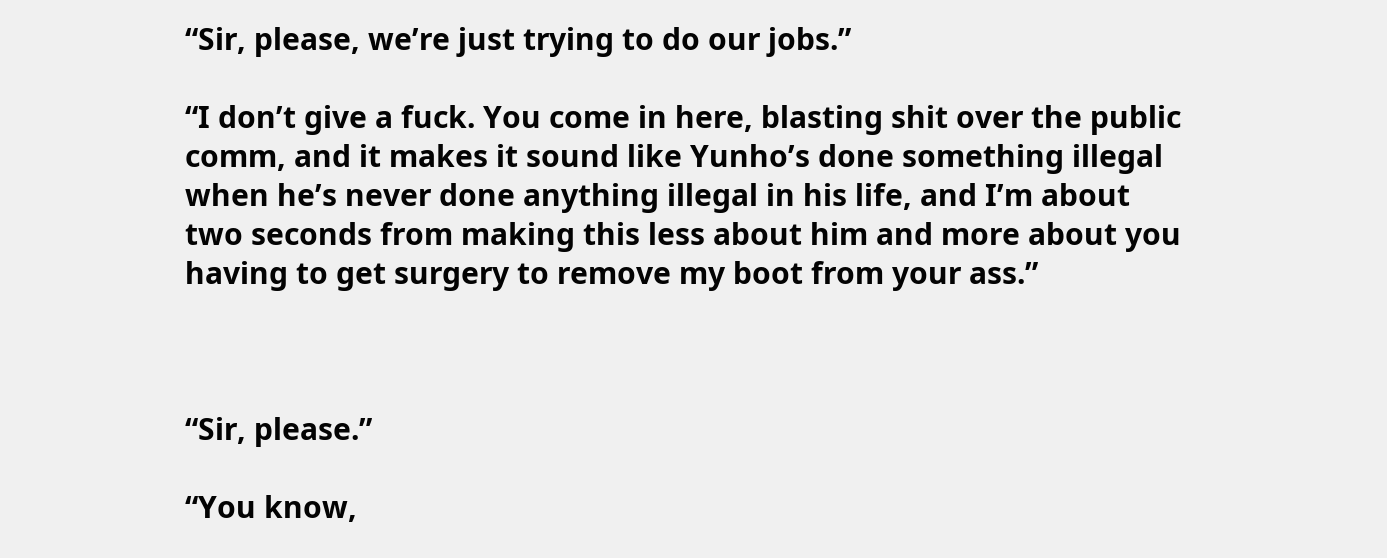“Sir, please, we’re just trying to do our jobs.”

“I don’t give a fuck. You come in here, blasting shit over the public comm, and it makes it sound like Yunho’s done something illegal when he’s never done anything illegal in his life, and I’m about two seconds from making this less about him and more about you having to get surgery to remove my boot from your ass.”



“Sir, please.”

“You know,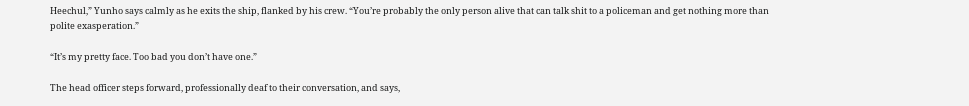Heechul,” Yunho says calmly as he exits the ship, flanked by his crew. “You’re probably the only person alive that can talk shit to a policeman and get nothing more than polite exasperation.”

“It’s my pretty face. Too bad you don’t have one.”

The head officer steps forward, professionally deaf to their conversation, and says,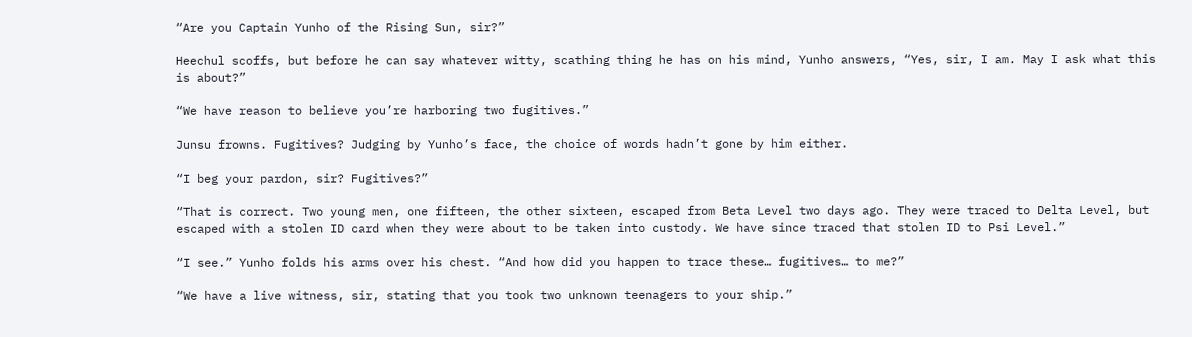“Are you Captain Yunho of the Rising Sun, sir?”

Heechul scoffs, but before he can say whatever witty, scathing thing he has on his mind, Yunho answers, “Yes, sir, I am. May I ask what this is about?”

“We have reason to believe you’re harboring two fugitives.”

Junsu frowns. Fugitives? Judging by Yunho’s face, the choice of words hadn’t gone by him either.

“I beg your pardon, sir? Fugitives?”

“That is correct. Two young men, one fifteen, the other sixteen, escaped from Beta Level two days ago. They were traced to Delta Level, but escaped with a stolen ID card when they were about to be taken into custody. We have since traced that stolen ID to Psi Level.”

“I see.” Yunho folds his arms over his chest. “And how did you happen to trace these… fugitives… to me?”

“We have a live witness, sir, stating that you took two unknown teenagers to your ship.”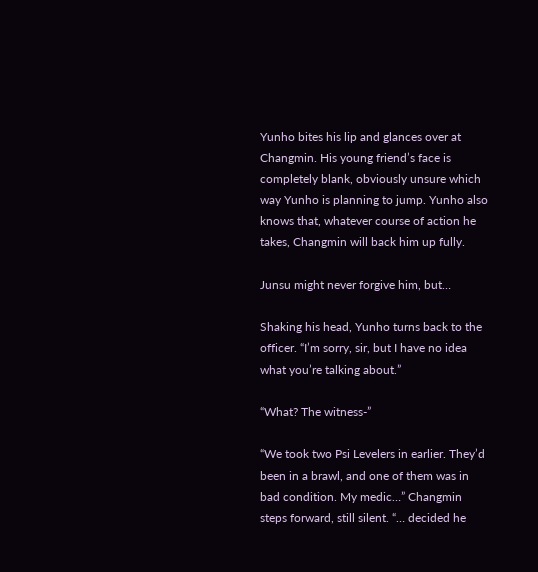Yunho bites his lip and glances over at Changmin. His young friend’s face is completely blank, obviously unsure which way Yunho is planning to jump. Yunho also knows that, whatever course of action he takes, Changmin will back him up fully.

Junsu might never forgive him, but…

Shaking his head, Yunho turns back to the officer. “I’m sorry, sir, but I have no idea what you’re talking about.”

“What? The witness-”

“We took two Psi Levelers in earlier. They’d been in a brawl, and one of them was in bad condition. My medic…” Changmin steps forward, still silent. “… decided he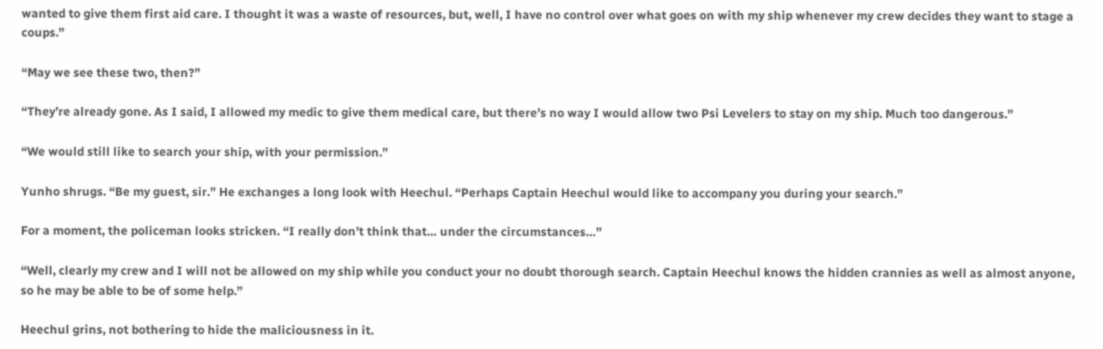wanted to give them first aid care. I thought it was a waste of resources, but, well, I have no control over what goes on with my ship whenever my crew decides they want to stage a coups.”

“May we see these two, then?”

“They’re already gone. As I said, I allowed my medic to give them medical care, but there’s no way I would allow two Psi Levelers to stay on my ship. Much too dangerous.”

“We would still like to search your ship, with your permission.”

Yunho shrugs. “Be my guest, sir.” He exchanges a long look with Heechul. “Perhaps Captain Heechul would like to accompany you during your search.”

For a moment, the policeman looks stricken. “I really don’t think that… under the circumstances…”

“Well, clearly my crew and I will not be allowed on my ship while you conduct your no doubt thorough search. Captain Heechul knows the hidden crannies as well as almost anyone, so he may be able to be of some help.”

Heechul grins, not bothering to hide the maliciousness in it.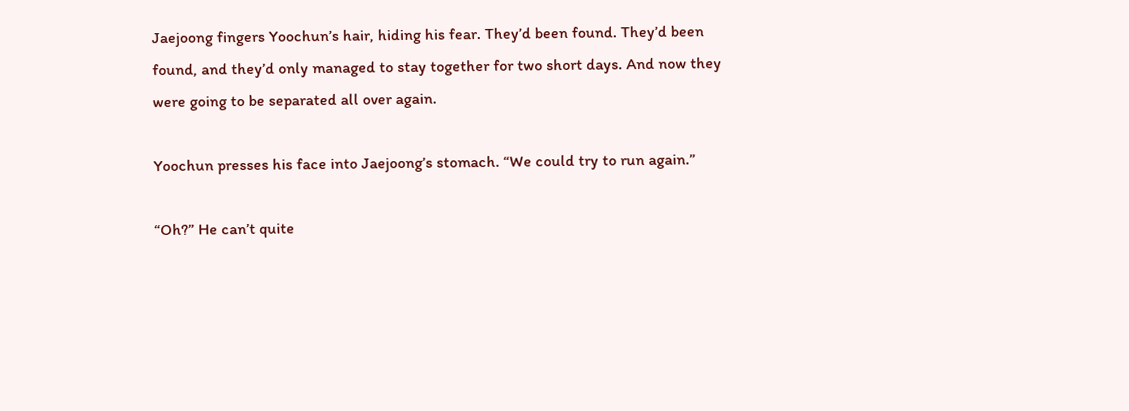Jaejoong fingers Yoochun’s hair, hiding his fear. They’d been found. They’d been found, and they’d only managed to stay together for two short days. And now they were going to be separated all over again.

Yoochun presses his face into Jaejoong’s stomach. “We could try to run again.”

“Oh?” He can’t quite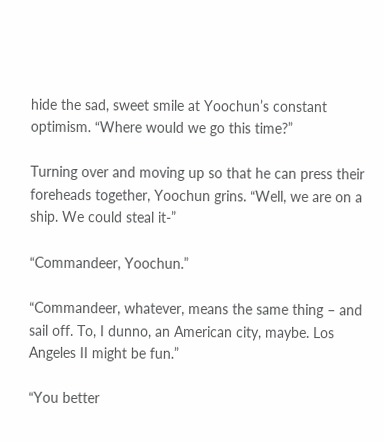hide the sad, sweet smile at Yoochun’s constant optimism. “Where would we go this time?”

Turning over and moving up so that he can press their foreheads together, Yoochun grins. “Well, we are on a ship. We could steal it-”

“Commandeer, Yoochun.”

“Commandeer, whatever, means the same thing – and sail off. To, I dunno, an American city, maybe. Los Angeles II might be fun.”

“You better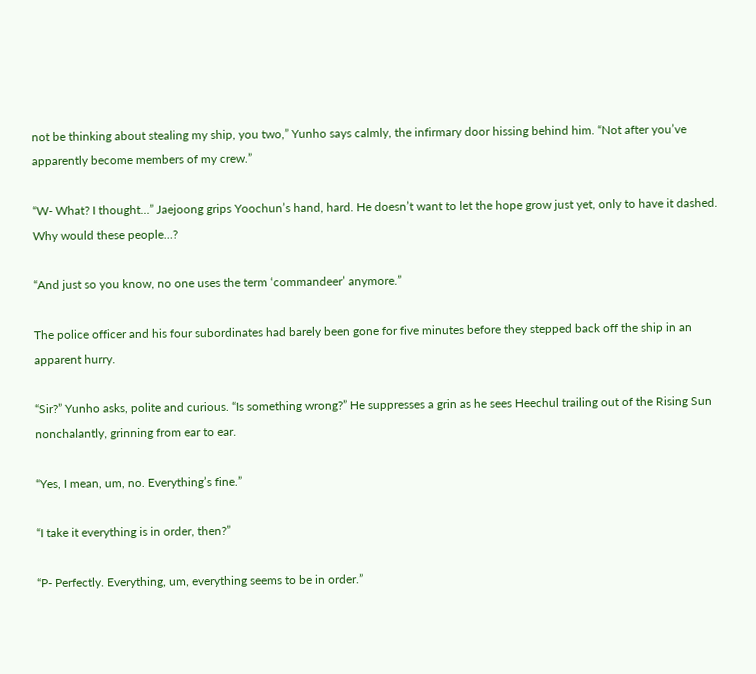not be thinking about stealing my ship, you two,” Yunho says calmly, the infirmary door hissing behind him. “Not after you’ve apparently become members of my crew.”

“W- What? I thought…” Jaejoong grips Yoochun’s hand, hard. He doesn’t want to let the hope grow just yet, only to have it dashed. Why would these people…?

“And just so you know, no one uses the term ‘commandeer’ anymore.”

The police officer and his four subordinates had barely been gone for five minutes before they stepped back off the ship in an apparent hurry.

“Sir?” Yunho asks, polite and curious. “Is something wrong?” He suppresses a grin as he sees Heechul trailing out of the Rising Sun nonchalantly, grinning from ear to ear.

“Yes, I mean, um, no. Everything’s fine.”

“I take it everything is in order, then?”

“P- Perfectly. Everything, um, everything seems to be in order.”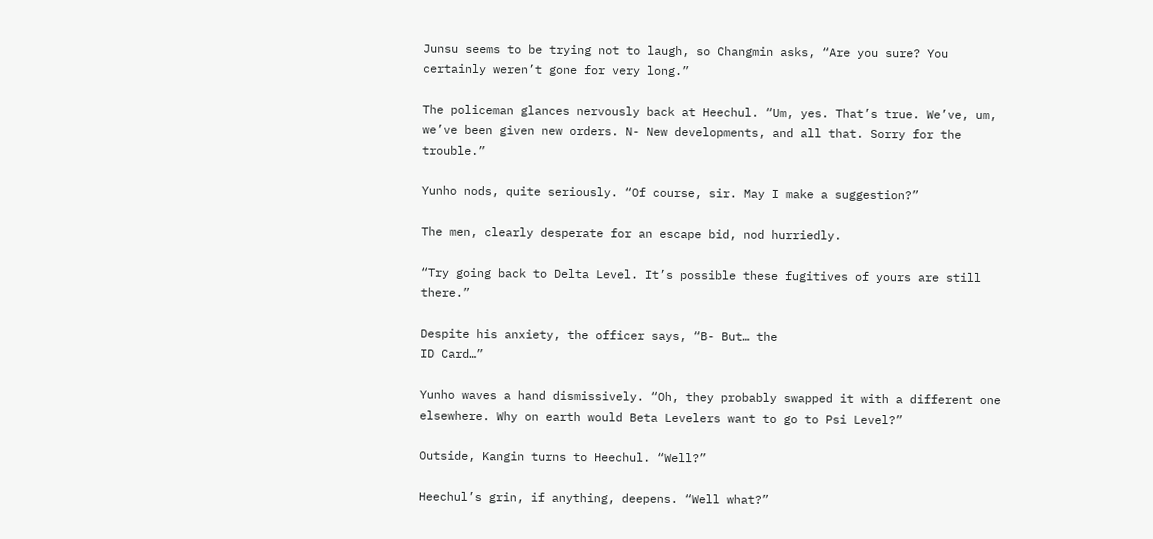Junsu seems to be trying not to laugh, so Changmin asks, “Are you sure? You certainly weren’t gone for very long.”

The policeman glances nervously back at Heechul. “Um, yes. That’s true. We’ve, um, we’ve been given new orders. N- New developments, and all that. Sorry for the trouble.”

Yunho nods, quite seriously. “Of course, sir. May I make a suggestion?”

The men, clearly desperate for an escape bid, nod hurriedly.

“Try going back to Delta Level. It’s possible these fugitives of yours are still there.”

Despite his anxiety, the officer says, “B- But… the
ID Card…”

Yunho waves a hand dismissively. “Oh, they probably swapped it with a different one elsewhere. Why on earth would Beta Levelers want to go to Psi Level?”

Outside, Kangin turns to Heechul. “Well?”

Heechul’s grin, if anything, deepens. “Well what?”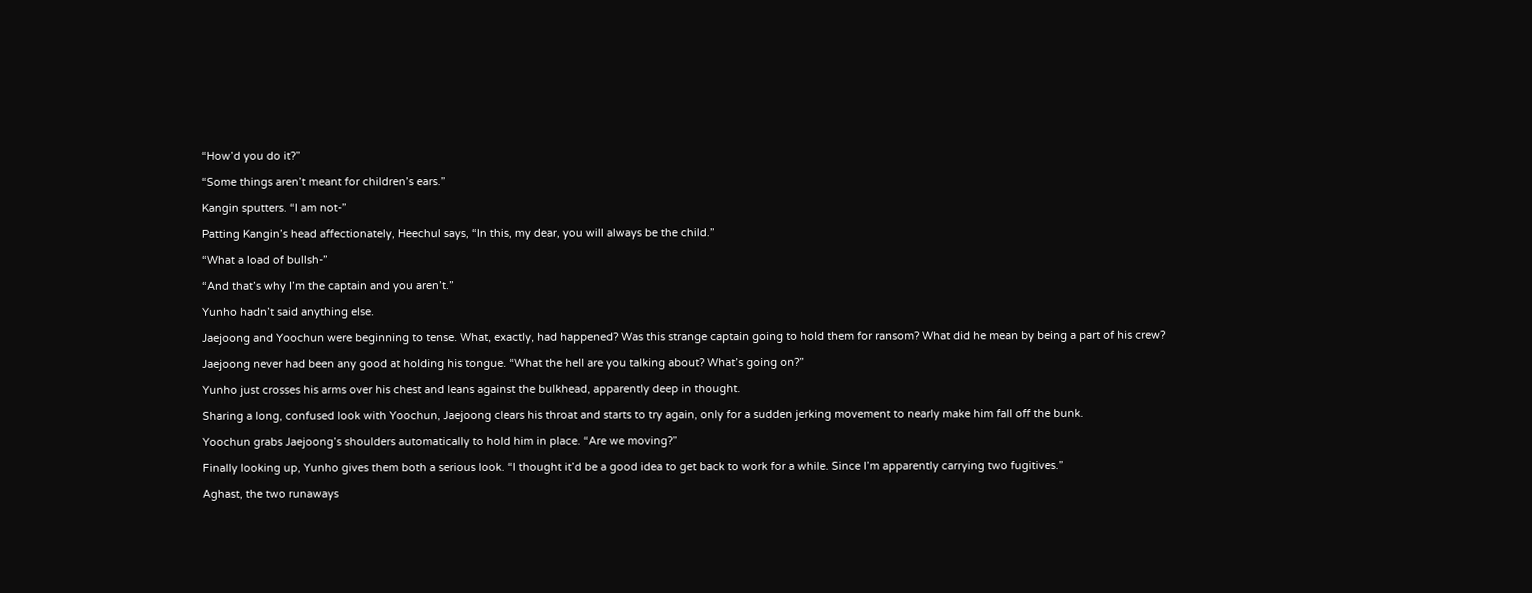“How’d you do it?”

“Some things aren’t meant for children’s ears.”

Kangin sputters. “I am not-”

Patting Kangin’s head affectionately, Heechul says, “In this, my dear, you will always be the child.”

“What a load of bullsh-”

“And that’s why I’m the captain and you aren’t.”

Yunho hadn’t said anything else.

Jaejoong and Yoochun were beginning to tense. What, exactly, had happened? Was this strange captain going to hold them for ransom? What did he mean by being a part of his crew?

Jaejoong never had been any good at holding his tongue. “What the hell are you talking about? What’s going on?”

Yunho just crosses his arms over his chest and leans against the bulkhead, apparently deep in thought.

Sharing a long, confused look with Yoochun, Jaejoong clears his throat and starts to try again, only for a sudden jerking movement to nearly make him fall off the bunk.

Yoochun grabs Jaejoong’s shoulders automatically to hold him in place. “Are we moving?”

Finally looking up, Yunho gives them both a serious look. “I thought it’d be a good idea to get back to work for a while. Since I’m apparently carrying two fugitives.”

Aghast, the two runaways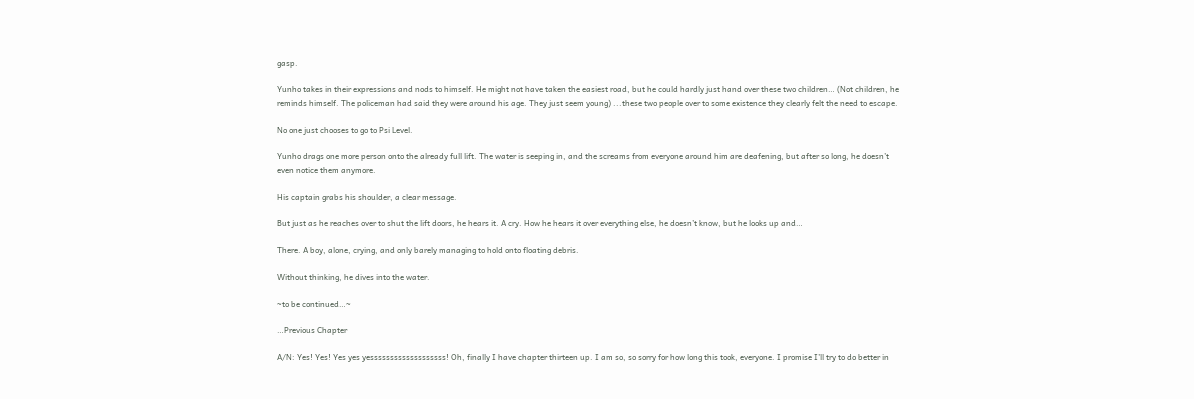gasp.

Yunho takes in their expressions and nods to himself. He might not have taken the easiest road, but he could hardly just hand over these two children… (Not children, he reminds himself. The policeman had said they were around his age. They just seem young) ...these two people over to some existence they clearly felt the need to escape.

No one just chooses to go to Psi Level.

Yunho drags one more person onto the already full lift. The water is seeping in, and the screams from everyone around him are deafening, but after so long, he doesn’t even notice them anymore.

His captain grabs his shoulder, a clear message.

But just as he reaches over to shut the lift doors, he hears it. A cry. How he hears it over everything else, he doesn’t know, but he looks up and…

There. A boy, alone, crying, and only barely managing to hold onto floating debris.

Without thinking, he dives into the water.

~to be continued…~

…Previous Chapter

A/N: Yes! Yes! Yes yes yesssssssssssssssssss! Oh, finally I have chapter thirteen up. I am so, so sorry for how long this took, everyone. I promise I’ll try to do better in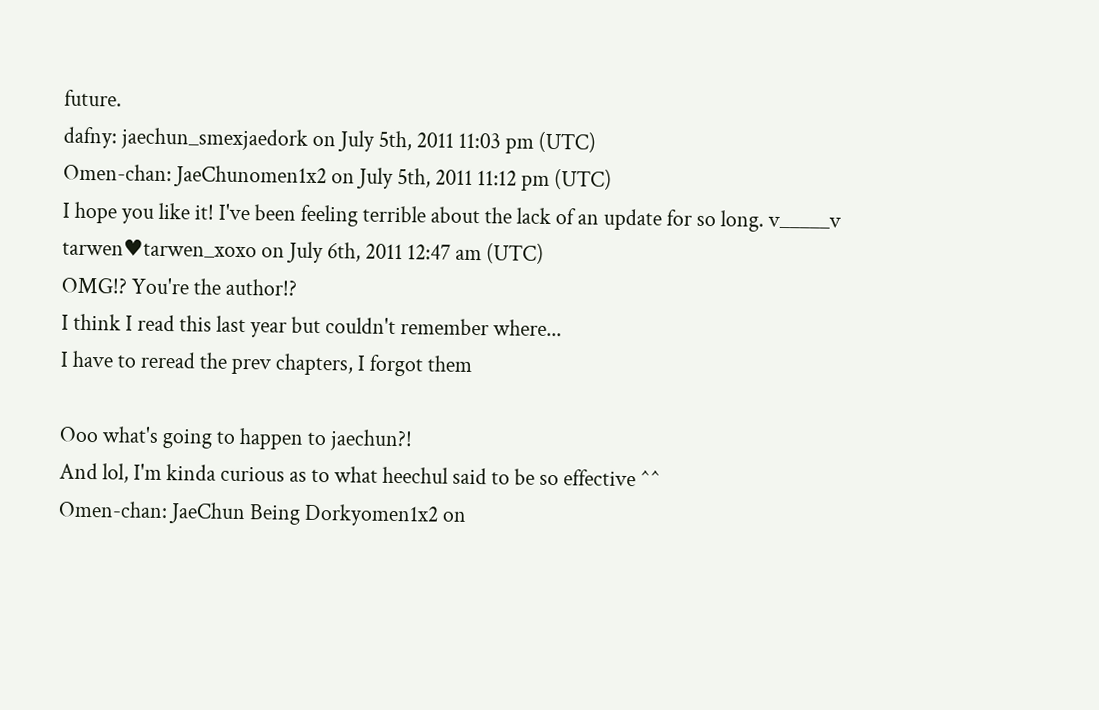future.
dafny: jaechun_smexjaedork on July 5th, 2011 11:03 pm (UTC)
Omen-chan: JaeChunomen1x2 on July 5th, 2011 11:12 pm (UTC)
I hope you like it! I've been feeling terrible about the lack of an update for so long. v_____v
tarwen♥tarwen_xoxo on July 6th, 2011 12:47 am (UTC)
OMG!? You're the author!?
I think I read this last year but couldn't remember where...
I have to reread the prev chapters, I forgot them

Ooo what's going to happen to jaechun?!
And lol, I'm kinda curious as to what heechul said to be so effective ^^
Omen-chan: JaeChun Being Dorkyomen1x2 on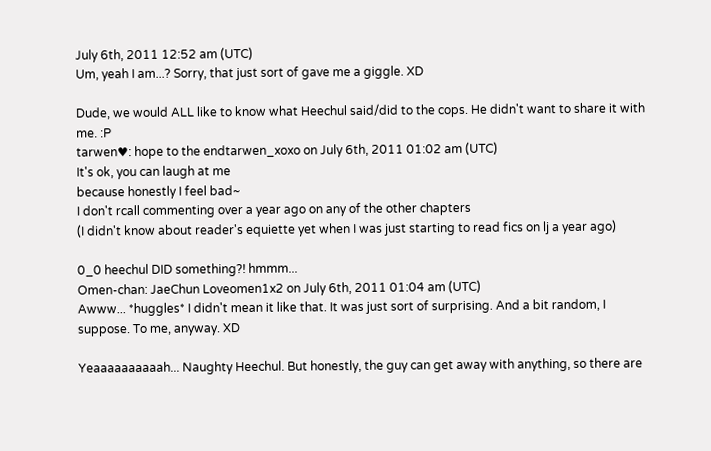July 6th, 2011 12:52 am (UTC)
Um, yeah I am...? Sorry, that just sort of gave me a giggle. XD

Dude, we would ALL like to know what Heechul said/did to the cops. He didn't want to share it with me. :P
tarwen♥: hope to the endtarwen_xoxo on July 6th, 2011 01:02 am (UTC)
It's ok, you can laugh at me
because honestly I feel bad~
I don't rcall commenting over a year ago on any of the other chapters
(I didn't know about reader's equiette yet when I was just starting to read fics on lj a year ago)

0_0 heechul DID something?! hmmm...
Omen-chan: JaeChun Loveomen1x2 on July 6th, 2011 01:04 am (UTC)
Awww... *huggles* I didn't mean it like that. It was just sort of surprising. And a bit random, I suppose. To me, anyway. XD

Yeaaaaaaaaaah... Naughty Heechul. But honestly, the guy can get away with anything, so there are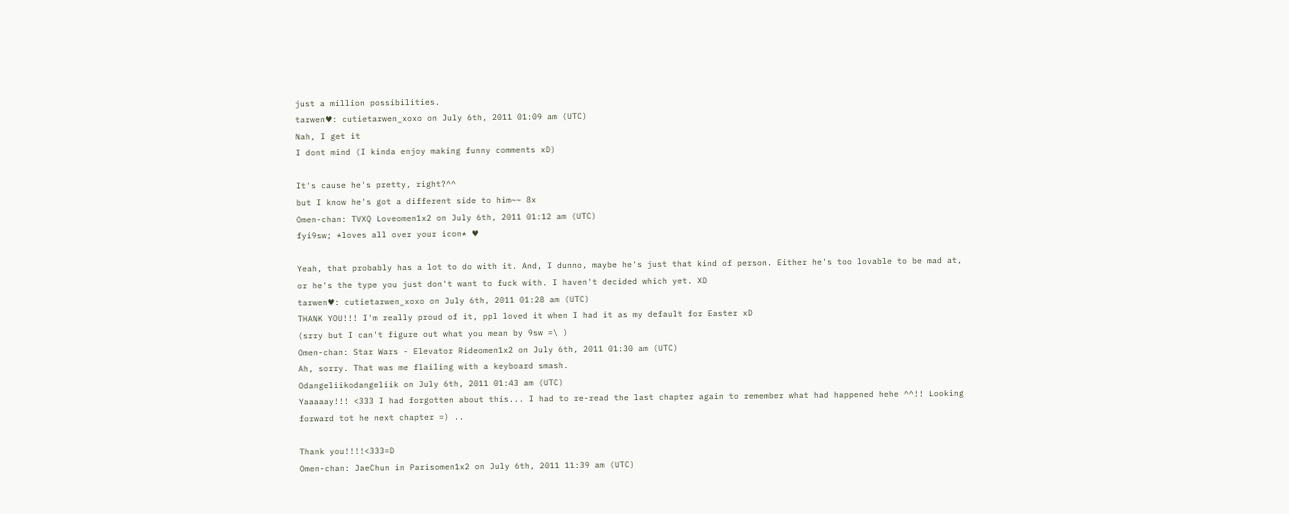just a million possibilities.
tarwen♥: cutietarwen_xoxo on July 6th, 2011 01:09 am (UTC)
Nah, I get it
I dont mind (I kinda enjoy making funny comments xD)

It's cause he's pretty, right?^^
but I know he's got a different side to him~~ 8x
Omen-chan: TVXQ Loveomen1x2 on July 6th, 2011 01:12 am (UTC)
fyi9sw; *loves all over your icon* ♥

Yeah, that probably has a lot to do with it. And, I dunno, maybe he's just that kind of person. Either he's too lovable to be mad at, or he's the type you just don't want to fuck with. I haven't decided which yet. XD
tarwen♥: cutietarwen_xoxo on July 6th, 2011 01:28 am (UTC)
THANK YOU!!! I'm really proud of it, ppl loved it when I had it as my default for Easter xD
(srry but I can't figure out what you mean by 9sw =\ )
Omen-chan: Star Wars - Elevator Rideomen1x2 on July 6th, 2011 01:30 am (UTC)
Ah, sorry. That was me flailing with a keyboard smash.
Odangeliikodangeliik on July 6th, 2011 01:43 am (UTC)
Yaaaaay!!! <333 I had forgotten about this... I had to re-read the last chapter again to remember what had happened hehe ^^!! Looking forward tot he next chapter =) ..

Thank you!!!!<333=D
Omen-chan: JaeChun in Parisomen1x2 on July 6th, 2011 11:39 am (UTC)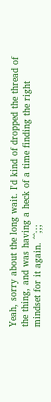Yeah, sorry about the long wait. I'd kind of dropped the thread of the thing, and was having a heck of a time finding the right mindset for it again. ^^;;;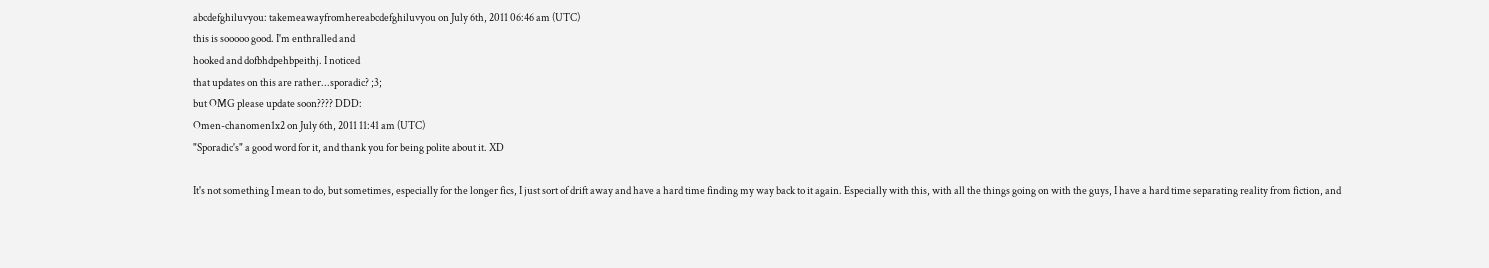abcdefghiluvyou: takemeawayfromhereabcdefghiluvyou on July 6th, 2011 06:46 am (UTC)
this is sooooo good. I'm enthralled and
hooked and dofbhdpehbpeithj. I noticed
that updates on this are rather...sporadic? ;3;
but OMG please update soon???? DDD:
Omen-chanomen1x2 on July 6th, 2011 11:41 am (UTC)
"Sporadic's" a good word for it, and thank you for being polite about it. XD

It's not something I mean to do, but sometimes, especially for the longer fics, I just sort of drift away and have a hard time finding my way back to it again. Especially with this, with all the things going on with the guys, I have a hard time separating reality from fiction, and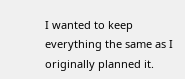I wanted to keep everything the same as I originally planned it.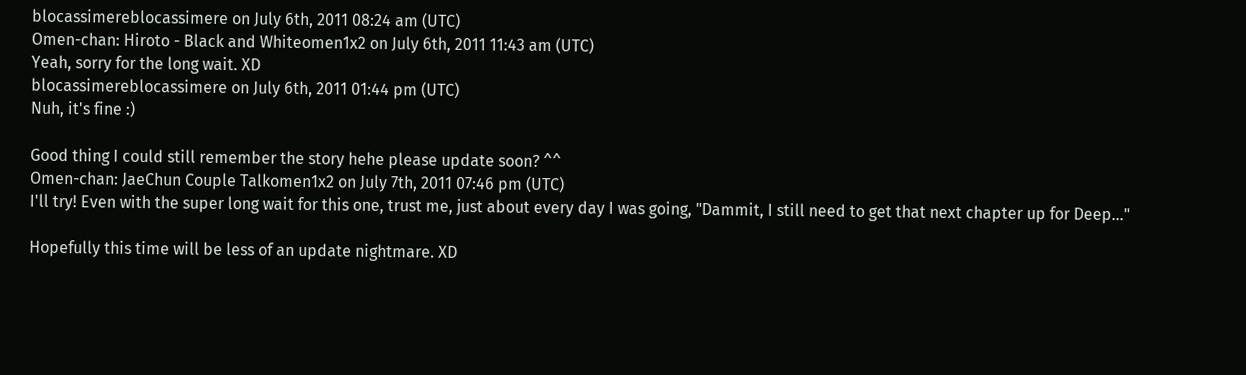blocassimereblocassimere on July 6th, 2011 08:24 am (UTC)
Omen-chan: Hiroto - Black and Whiteomen1x2 on July 6th, 2011 11:43 am (UTC)
Yeah, sorry for the long wait. XD
blocassimereblocassimere on July 6th, 2011 01:44 pm (UTC)
Nuh, it's fine :)

Good thing I could still remember the story hehe please update soon? ^^
Omen-chan: JaeChun Couple Talkomen1x2 on July 7th, 2011 07:46 pm (UTC)
I'll try! Even with the super long wait for this one, trust me, just about every day I was going, "Dammit, I still need to get that next chapter up for Deep..."

Hopefully this time will be less of an update nightmare. XD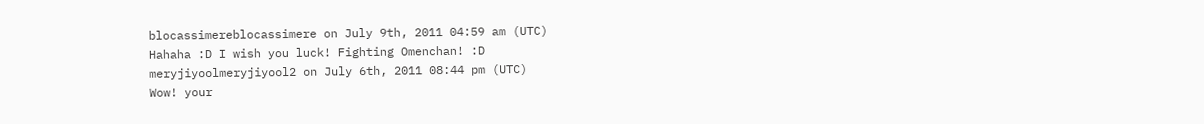blocassimereblocassimere on July 9th, 2011 04:59 am (UTC)
Hahaha :D I wish you luck! Fighting Omenchan! :D
meryjiyoolmeryjiyool2 on July 6th, 2011 08:44 pm (UTC)
Wow! your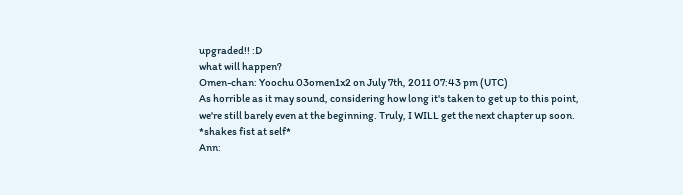upgraded!! :D
what will happen?
Omen-chan: Yoochu 03omen1x2 on July 7th, 2011 07:43 pm (UTC)
As horrible as it may sound, considering how long it's taken to get up to this point, we're still barely even at the beginning. Truly, I WILL get the next chapter up soon. *shakes fist at self*
Ann: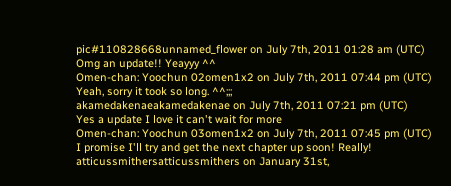pic#110828668unnamed_flower on July 7th, 2011 01:28 am (UTC)
Omg an update!! Yeayyy ^^
Omen-chan: Yoochun 02omen1x2 on July 7th, 2011 07:44 pm (UTC)
Yeah, sorry it took so long. ^^;;;
akamedakenaeakamedakenae on July 7th, 2011 07:21 pm (UTC)
Yes a update I love it can't wait for more
Omen-chan: Yoochun 03omen1x2 on July 7th, 2011 07:45 pm (UTC)
I promise I'll try and get the next chapter up soon! Really!
atticussmithersatticussmithers on January 31st,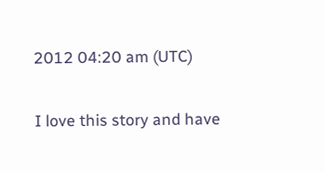2012 04:20 am (UTC)

I love this story and have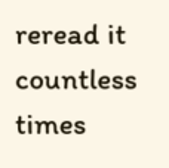reread it countless times